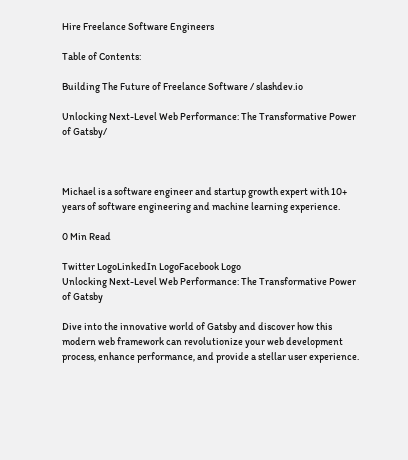Hire Freelance Software Engineers

Table of Contents:

Building The Future of Freelance Software / slashdev.io

Unlocking Next-Level Web Performance: The Transformative Power of Gatsby/



Michael is a software engineer and startup growth expert with 10+ years of software engineering and machine learning experience.

0 Min Read

Twitter LogoLinkedIn LogoFacebook Logo
Unlocking Next-Level Web Performance: The Transformative Power of Gatsby

Dive into the innovative world of Gatsby and discover how this modern web framework can revolutionize your web development process, enhance performance, and provide a stellar user experience.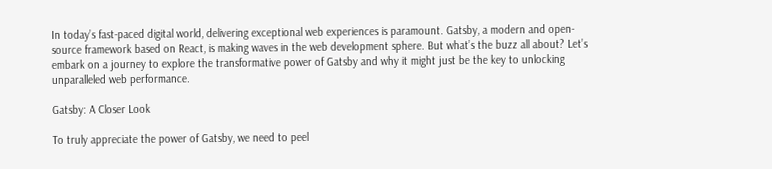In today’s fast-paced digital world, delivering exceptional web experiences is paramount. Gatsby, a modern and open-source framework based on React, is making waves in the web development sphere. But what’s the buzz all about? Let’s embark on a journey to explore the transformative power of Gatsby and why it might just be the key to unlocking unparalleled web performance.

Gatsby: A Closer Look

To truly appreciate the power of Gatsby, we need to peel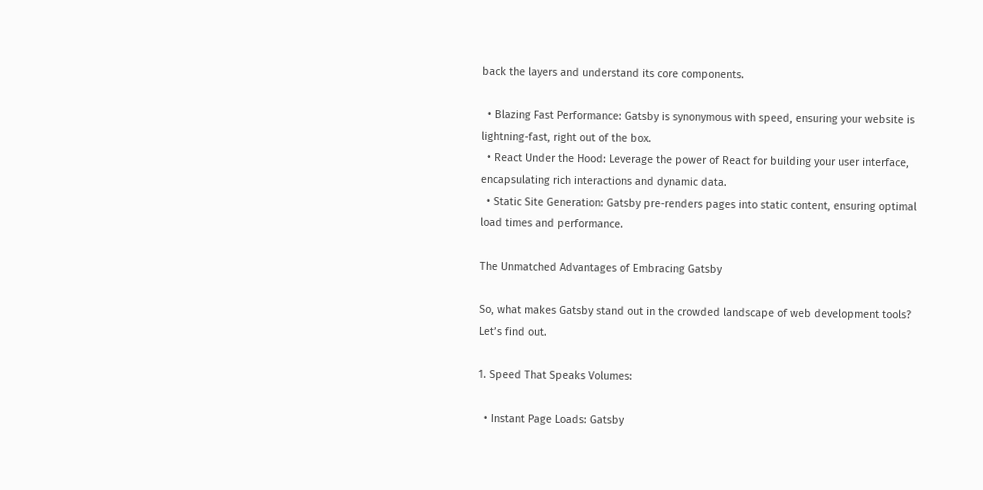back the layers and understand its core components.

  • Blazing Fast Performance: Gatsby is synonymous with speed, ensuring your website is lightning-fast, right out of the box.
  • React Under the Hood: Leverage the power of React for building your user interface, encapsulating rich interactions and dynamic data.
  • Static Site Generation: Gatsby pre-renders pages into static content, ensuring optimal load times and performance.

The Unmatched Advantages of Embracing Gatsby

So, what makes Gatsby stand out in the crowded landscape of web development tools? Let’s find out.

1. Speed That Speaks Volumes:

  • Instant Page Loads: Gatsby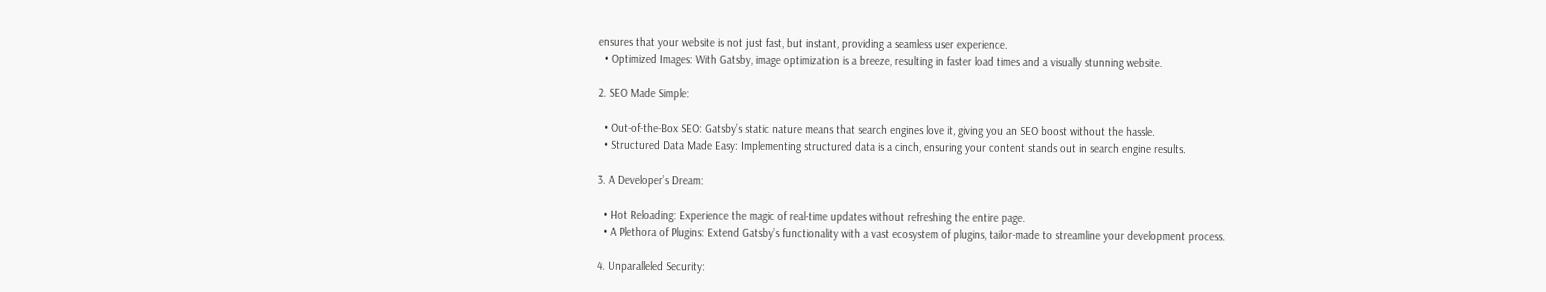ensures that your website is not just fast, but instant, providing a seamless user experience.
  • Optimized Images: With Gatsby, image optimization is a breeze, resulting in faster load times and a visually stunning website.

2. SEO Made Simple:

  • Out-of-the-Box SEO: Gatsby’s static nature means that search engines love it, giving you an SEO boost without the hassle.
  • Structured Data Made Easy: Implementing structured data is a cinch, ensuring your content stands out in search engine results.

3. A Developer’s Dream:

  • Hot Reloading: Experience the magic of real-time updates without refreshing the entire page.
  • A Plethora of Plugins: Extend Gatsby’s functionality with a vast ecosystem of plugins, tailor-made to streamline your development process.

4. Unparalleled Security: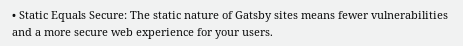• Static Equals Secure: The static nature of Gatsby sites means fewer vulnerabilities and a more secure web experience for your users.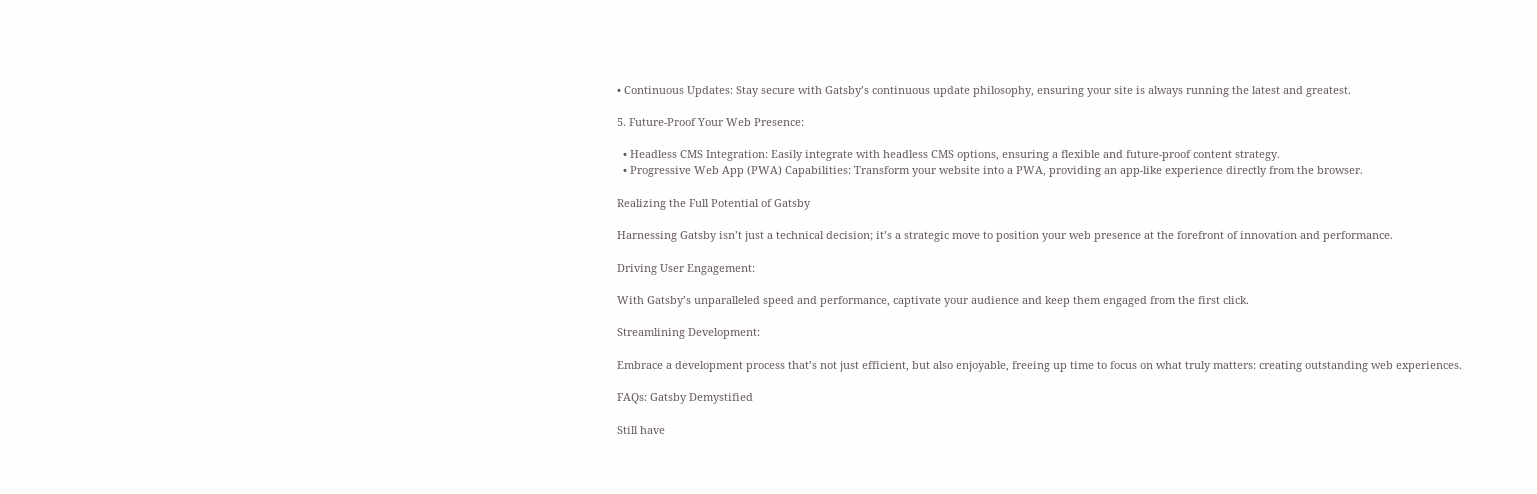• Continuous Updates: Stay secure with Gatsby’s continuous update philosophy, ensuring your site is always running the latest and greatest.

5. Future-Proof Your Web Presence:

  • Headless CMS Integration: Easily integrate with headless CMS options, ensuring a flexible and future-proof content strategy.
  • Progressive Web App (PWA) Capabilities: Transform your website into a PWA, providing an app-like experience directly from the browser.

Realizing the Full Potential of Gatsby

Harnessing Gatsby isn’t just a technical decision; it’s a strategic move to position your web presence at the forefront of innovation and performance.

Driving User Engagement:

With Gatsby’s unparalleled speed and performance, captivate your audience and keep them engaged from the first click.

Streamlining Development:

Embrace a development process that’s not just efficient, but also enjoyable, freeing up time to focus on what truly matters: creating outstanding web experiences.

FAQs: Gatsby Demystified

Still have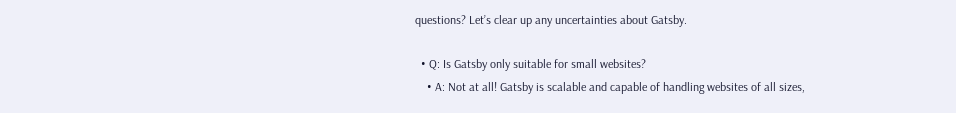questions? Let’s clear up any uncertainties about Gatsby.

  • Q: Is Gatsby only suitable for small websites?
    • A: Not at all! Gatsby is scalable and capable of handling websites of all sizes,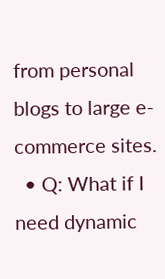from personal blogs to large e-commerce sites.
  • Q: What if I need dynamic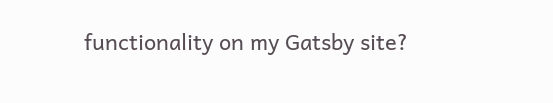functionality on my Gatsby site?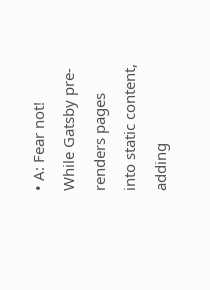• A: Fear not! While Gatsby pre-renders pages into static content, adding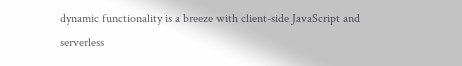dynamic functionality is a breeze with client-side JavaScript and serverless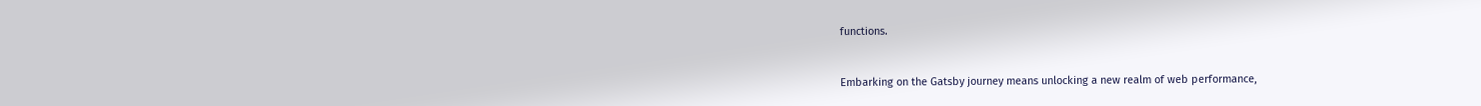functions.


Embarking on the Gatsby journey means unlocking a new realm of web performance,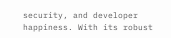security, and developer happiness. With its robust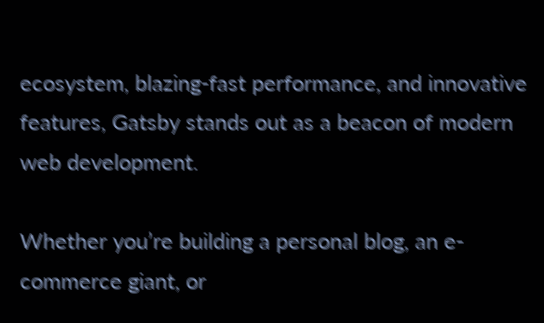ecosystem, blazing-fast performance, and innovative features, Gatsby stands out as a beacon of modern web development.

Whether you’re building a personal blog, an e-commerce giant, or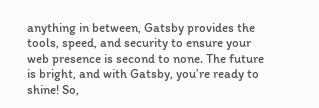anything in between, Gatsby provides the tools, speed, and security to ensure your web presence is second to none. The future is bright, and with Gatsby, you’re ready to shine! So,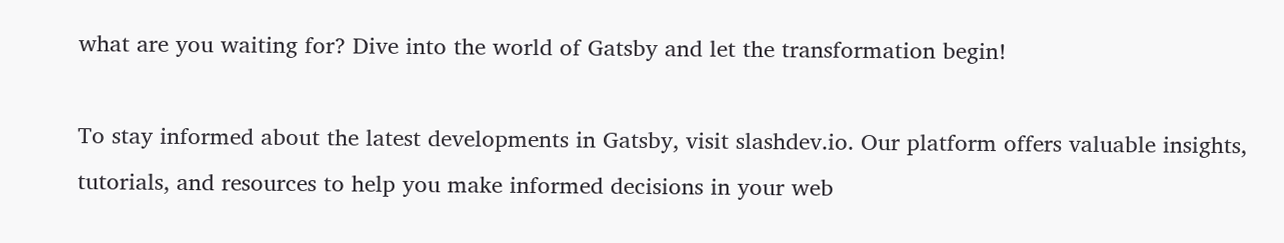what are you waiting for? Dive into the world of Gatsby and let the transformation begin!

To stay informed about the latest developments in Gatsby, visit slashdev.io. Our platform offers valuable insights, tutorials, and resources to help you make informed decisions in your web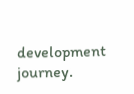development journey.